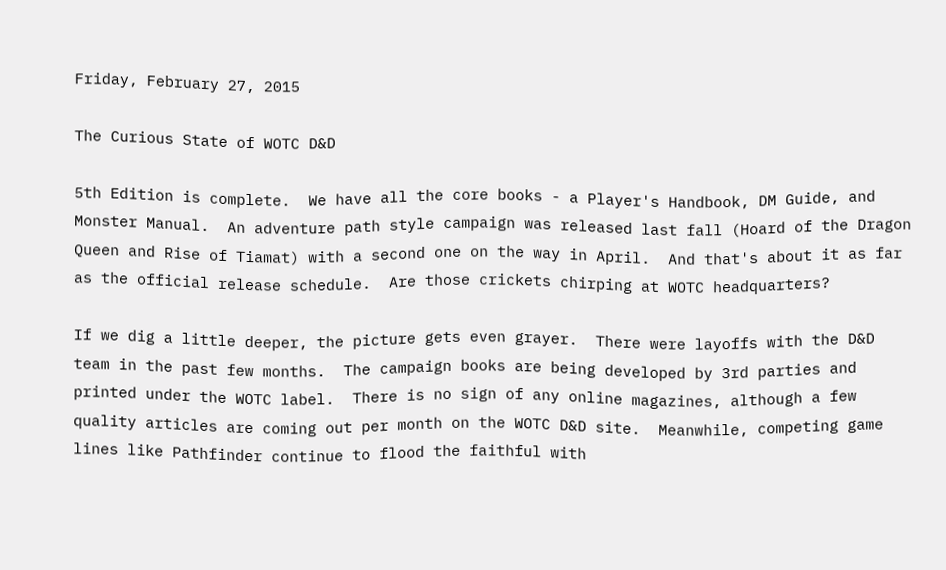Friday, February 27, 2015

The Curious State of WOTC D&D

5th Edition is complete.  We have all the core books - a Player's Handbook, DM Guide, and Monster Manual.  An adventure path style campaign was released last fall (Hoard of the Dragon Queen and Rise of Tiamat) with a second one on the way in April.  And that's about it as far as the official release schedule.  Are those crickets chirping at WOTC headquarters?

If we dig a little deeper, the picture gets even grayer.  There were layoffs with the D&D team in the past few months.  The campaign books are being developed by 3rd parties and printed under the WOTC label.  There is no sign of any online magazines, although a few quality articles are coming out per month on the WOTC D&D site.  Meanwhile, competing game lines like Pathfinder continue to flood the faithful with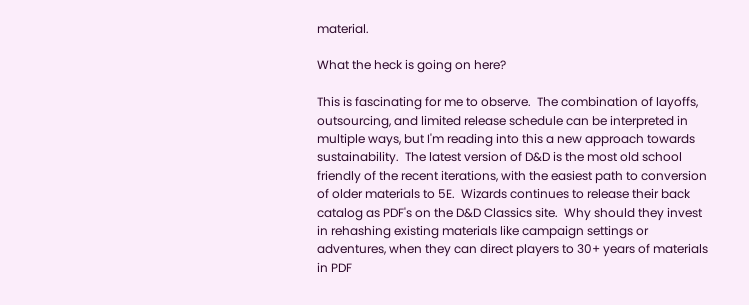material.

What the heck is going on here?

This is fascinating for me to observe.  The combination of layoffs, outsourcing, and limited release schedule can be interpreted in multiple ways, but I'm reading into this a new approach towards sustainability.  The latest version of D&D is the most old school friendly of the recent iterations, with the easiest path to conversion of older materials to 5E.  Wizards continues to release their back catalog as PDF's on the D&D Classics site.  Why should they invest in rehashing existing materials like campaign settings or adventures, when they can direct players to 30+ years of materials in PDF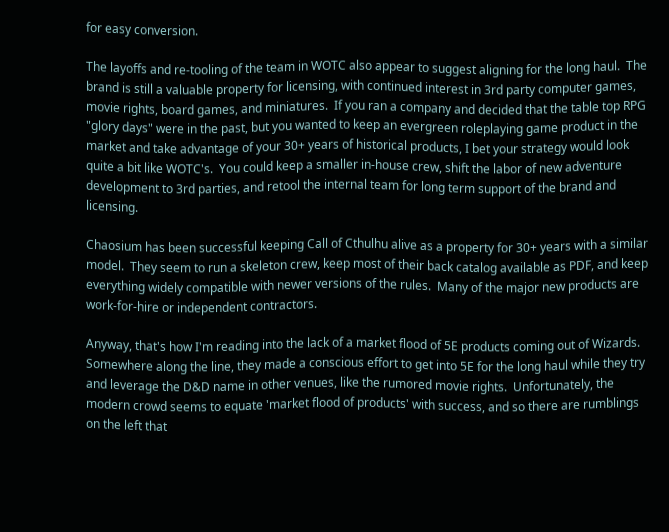for easy conversion.

The layoffs and re-tooling of the team in WOTC also appear to suggest aligning for the long haul.  The brand is still a valuable property for licensing, with continued interest in 3rd party computer games, movie rights, board games, and miniatures.  If you ran a company and decided that the table top RPG "glory days" were in the past, but you wanted to keep an evergreen roleplaying game product in the market and take advantage of your 30+ years of historical products, I bet your strategy would look quite a bit like WOTC's.  You could keep a smaller in-house crew, shift the labor of new adventure development to 3rd parties, and retool the internal team for long term support of the brand and licensing.

Chaosium has been successful keeping Call of Cthulhu alive as a property for 30+ years with a similar model.  They seem to run a skeleton crew, keep most of their back catalog available as PDF, and keep everything widely compatible with newer versions of the rules.  Many of the major new products are work-for-hire or independent contractors.

Anyway, that's how I'm reading into the lack of a market flood of 5E products coming out of Wizards.  Somewhere along the line, they made a conscious effort to get into 5E for the long haul while they try and leverage the D&D name in other venues, like the rumored movie rights.  Unfortunately, the modern crowd seems to equate 'market flood of products' with success, and so there are rumblings on the left that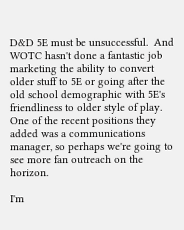D&D 5E must be unsuccessful.  And WOTC hasn't done a fantastic job marketing the ability to convert older stuff to 5E or going after the old school demographic with 5E's friendliness to older style of play.  One of the recent positions they added was a communications manager, so perhaps we're going to see more fan outreach on the horizon.

I'm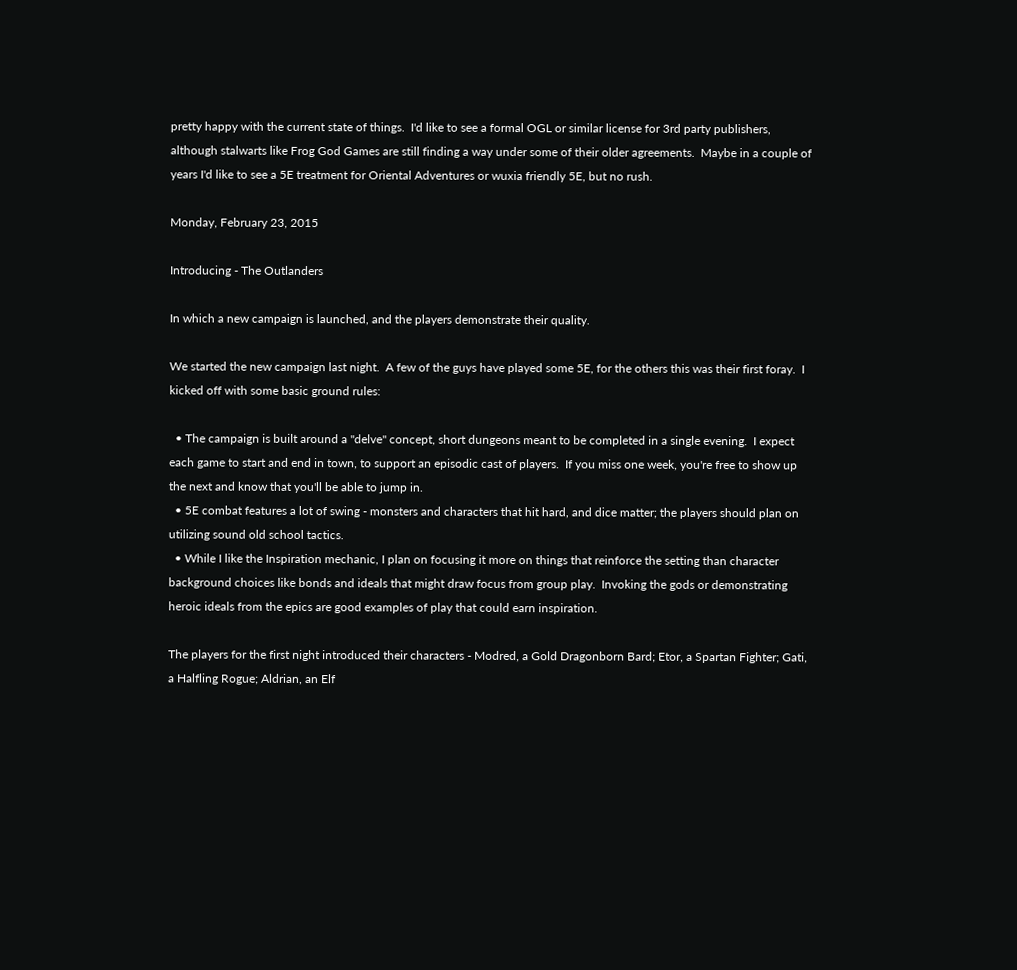pretty happy with the current state of things.  I'd like to see a formal OGL or similar license for 3rd party publishers, although stalwarts like Frog God Games are still finding a way under some of their older agreements.  Maybe in a couple of years I'd like to see a 5E treatment for Oriental Adventures or wuxia friendly 5E, but no rush.

Monday, February 23, 2015

Introducing - The Outlanders

In which a new campaign is launched, and the players demonstrate their quality.

We started the new campaign last night.  A few of the guys have played some 5E, for the others this was their first foray.  I kicked off with some basic ground rules:

  • The campaign is built around a "delve" concept, short dungeons meant to be completed in a single evening.  I expect each game to start and end in town, to support an episodic cast of players.  If you miss one week, you're free to show up the next and know that you'll be able to jump in.
  • 5E combat features a lot of swing - monsters and characters that hit hard, and dice matter; the players should plan on utilizing sound old school tactics.
  • While I like the Inspiration mechanic, I plan on focusing it more on things that reinforce the setting than character background choices like bonds and ideals that might draw focus from group play.  Invoking the gods or demonstrating heroic ideals from the epics are good examples of play that could earn inspiration.

The players for the first night introduced their characters - Modred, a Gold Dragonborn Bard; Etor, a Spartan Fighter; Gati, a Halfling Rogue; Aldrian, an Elf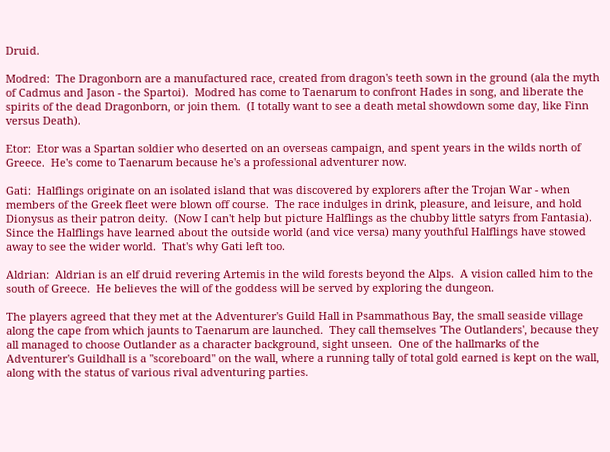Druid.

Modred:  The Dragonborn are a manufactured race, created from dragon's teeth sown in the ground (ala the myth of Cadmus and Jason - the Spartoi).  Modred has come to Taenarum to confront Hades in song, and liberate the spirits of the dead Dragonborn, or join them.  (I totally want to see a death metal showdown some day, like Finn versus Death).

Etor:  Etor was a Spartan soldier who deserted on an overseas campaign, and spent years in the wilds north of Greece.  He's come to Taenarum because he's a professional adventurer now.

Gati:  Halflings originate on an isolated island that was discovered by explorers after the Trojan War - when members of the Greek fleet were blown off course.  The race indulges in drink, pleasure, and leisure, and hold Dionysus as their patron deity.  (Now I can't help but picture Halflings as the chubby little satyrs from Fantasia).  Since the Halflings have learned about the outside world (and vice versa) many youthful Halflings have stowed away to see the wider world.  That's why Gati left too.

Aldrian:  Aldrian is an elf druid revering Artemis in the wild forests beyond the Alps.  A vision called him to the south of Greece.  He believes the will of the goddess will be served by exploring the dungeon.

The players agreed that they met at the Adventurer's Guild Hall in Psammathous Bay, the small seaside village along the cape from which jaunts to Taenarum are launched.  They call themselves 'The Outlanders', because they all managed to choose Outlander as a character background, sight unseen.  One of the hallmarks of the Adventurer's Guildhall is a "scoreboard" on the wall, where a running tally of total gold earned is kept on the wall, along with the status of various rival adventuring parties.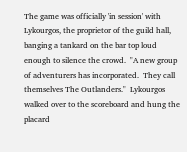The game was officially 'in session' with Lykourgos, the proprietor of the guild hall, banging a tankard on the bar top loud enough to silence the crowd.  "A new group of adventurers has incorporated.  They call themselves The Outlanders."  Lykourgos walked over to the scoreboard and hung the placard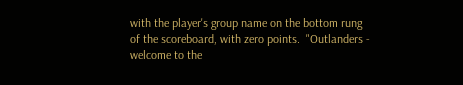with the player's group name on the bottom rung of the scoreboard, with zero points.  "Outlanders - welcome to the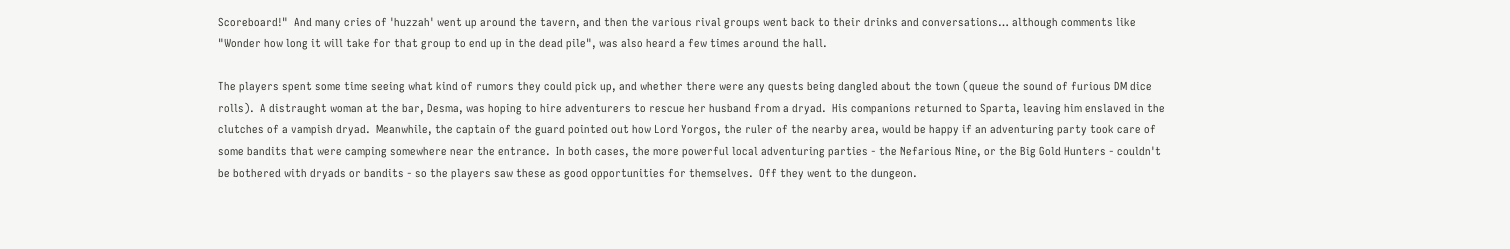Scoreboard!"  And many cries of 'huzzah' went up around the tavern, and then the various rival groups went back to their drinks and conversations… although comments like "Wonder how long it will take for that group to end up in the dead pile", was also heard a few times around the hall.

The players spent some time seeing what kind of rumors they could pick up, and whether there were any quests being dangled about the town (queue the sound of furious DM dice rolls).  A distraught woman at the bar, Desma, was hoping to hire adventurers to rescue her husband from a dryad.  His companions returned to Sparta, leaving him enslaved in the clutches of a vampish dryad.  Meanwhile, the captain of the guard pointed out how Lord Yorgos, the ruler of the nearby area, would be happy if an adventuring party took care of some bandits that were camping somewhere near the entrance.  In both cases, the more powerful local adventuring parties - the Nefarious Nine, or the Big Gold Hunters - couldn't be bothered with dryads or bandits - so the players saw these as good opportunities for themselves.  Off they went to the dungeon.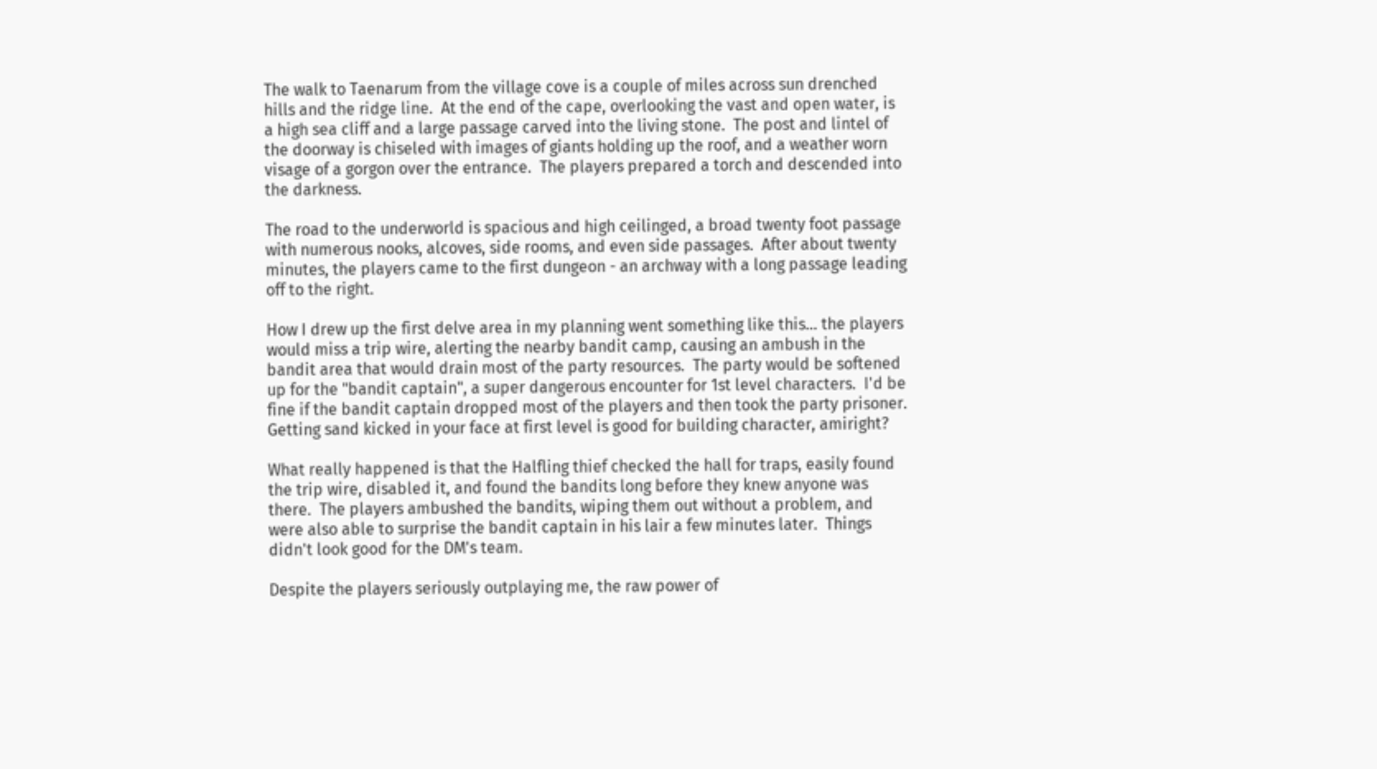The walk to Taenarum from the village cove is a couple of miles across sun drenched hills and the ridge line.  At the end of the cape, overlooking the vast and open water, is a high sea cliff and a large passage carved into the living stone.  The post and lintel of the doorway is chiseled with images of giants holding up the roof, and a weather worn visage of a gorgon over the entrance.  The players prepared a torch and descended into the darkness.

The road to the underworld is spacious and high ceilinged, a broad twenty foot passage with numerous nooks, alcoves, side rooms, and even side passages.  After about twenty minutes, the players came to the first dungeon - an archway with a long passage leading off to the right.

How I drew up the first delve area in my planning went something like this… the players would miss a trip wire, alerting the nearby bandit camp, causing an ambush in the bandit area that would drain most of the party resources.  The party would be softened up for the "bandit captain", a super dangerous encounter for 1st level characters.  I'd be fine if the bandit captain dropped most of the players and then took the party prisoner.  Getting sand kicked in your face at first level is good for building character, amiright?

What really happened is that the Halfling thief checked the hall for traps, easily found the trip wire, disabled it, and found the bandits long before they knew anyone was there.  The players ambushed the bandits, wiping them out without a problem, and were also able to surprise the bandit captain in his lair a few minutes later.  Things didn't look good for the DM's team.

Despite the players seriously outplaying me, the raw power of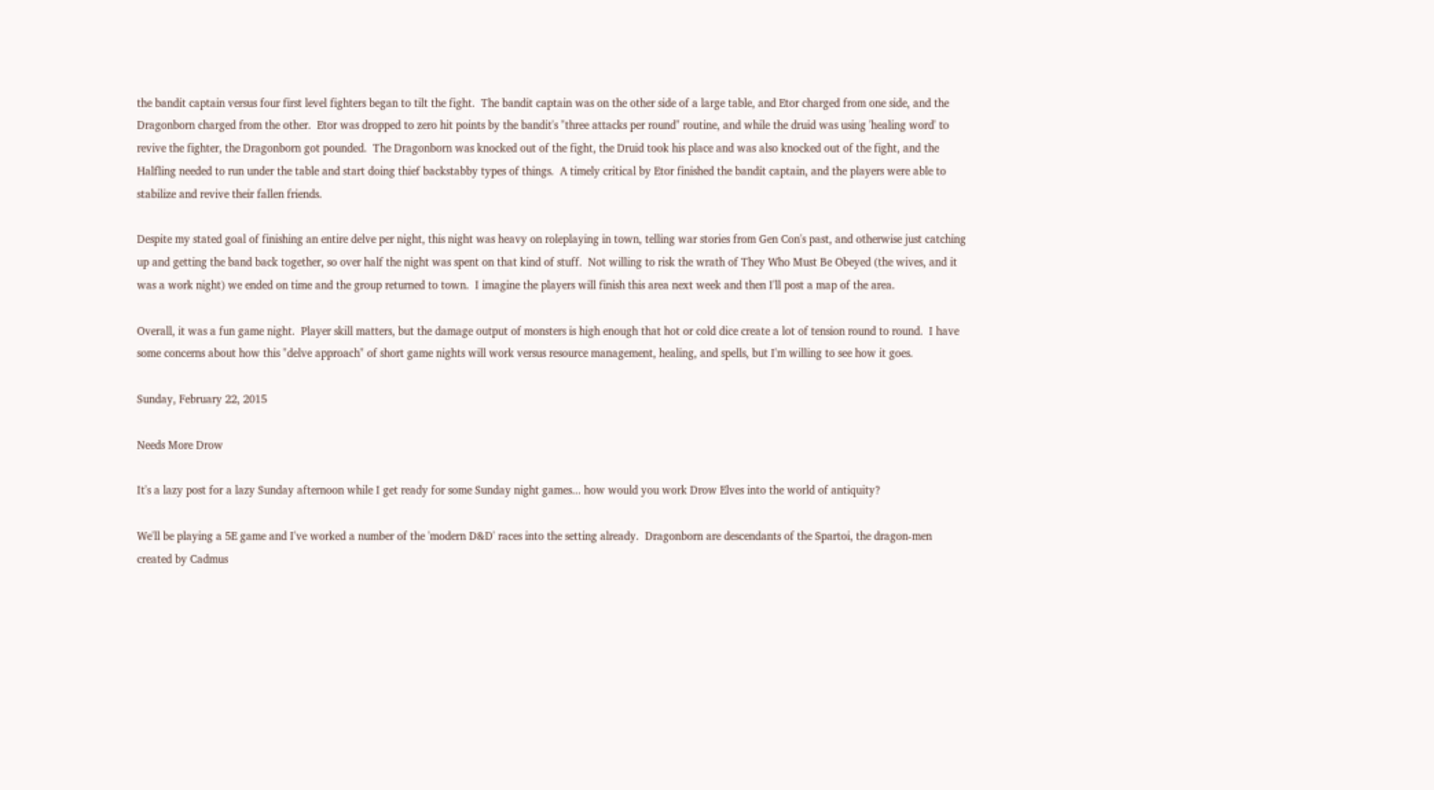the bandit captain versus four first level fighters began to tilt the fight.  The bandit captain was on the other side of a large table, and Etor charged from one side, and the Dragonborn charged from the other.  Etor was dropped to zero hit points by the bandit's "three attacks per round" routine, and while the druid was using 'healing word' to revive the fighter, the Dragonborn got pounded.  The Dragonborn was knocked out of the fight, the Druid took his place and was also knocked out of the fight, and the Halfling needed to run under the table and start doing thief backstabby types of things.  A timely critical by Etor finished the bandit captain, and the players were able to stabilize and revive their fallen friends.

Despite my stated goal of finishing an entire delve per night, this night was heavy on roleplaying in town, telling war stories from Gen Con's past, and otherwise just catching up and getting the band back together, so over half the night was spent on that kind of stuff.  Not willing to risk the wrath of They Who Must Be Obeyed (the wives, and it was a work night) we ended on time and the group returned to town.  I imagine the players will finish this area next week and then I'll post a map of the area.

Overall, it was a fun game night.  Player skill matters, but the damage output of monsters is high enough that hot or cold dice create a lot of tension round to round.  I have some concerns about how this "delve approach" of short game nights will work versus resource management, healing, and spells, but I'm willing to see how it goes.

Sunday, February 22, 2015

Needs More Drow

It's a lazy post for a lazy Sunday afternoon while I get ready for some Sunday night games... how would you work Drow Elves into the world of antiquity?

We'll be playing a 5E game and I've worked a number of the 'modern D&D' races into the setting already.  Dragonborn are descendants of the Spartoi, the dragon-men created by Cadmus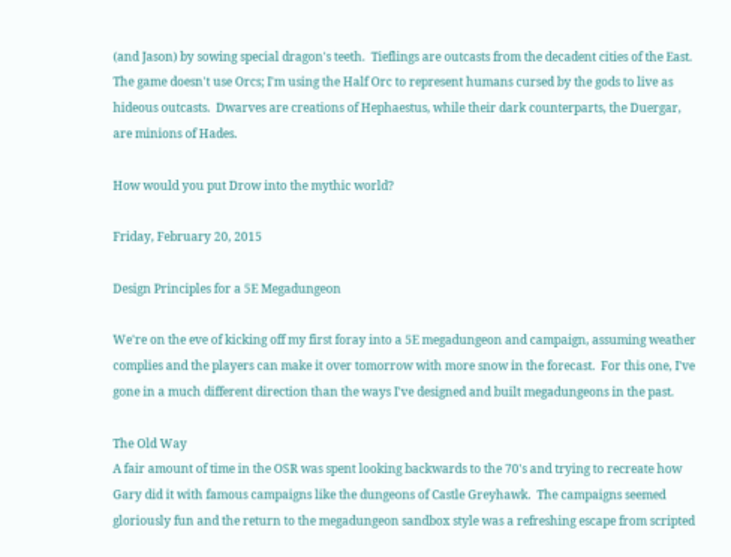(and Jason) by sowing special dragon's teeth.  Tieflings are outcasts from the decadent cities of the East.  The game doesn't use Orcs; I'm using the Half Orc to represent humans cursed by the gods to live as hideous outcasts.  Dwarves are creations of Hephaestus, while their dark counterparts, the Duergar, are minions of Hades.

How would you put Drow into the mythic world?

Friday, February 20, 2015

Design Principles for a 5E Megadungeon

We're on the eve of kicking off my first foray into a 5E megadungeon and campaign, assuming weather complies and the players can make it over tomorrow with more snow in the forecast.  For this one, I've gone in a much different direction than the ways I've designed and built megadungeons in the past.

The Old Way
A fair amount of time in the OSR was spent looking backwards to the 70's and trying to recreate how Gary did it with famous campaigns like the dungeons of Castle Greyhawk.  The campaigns seemed gloriously fun and the return to the megadungeon sandbox style was a refreshing escape from scripted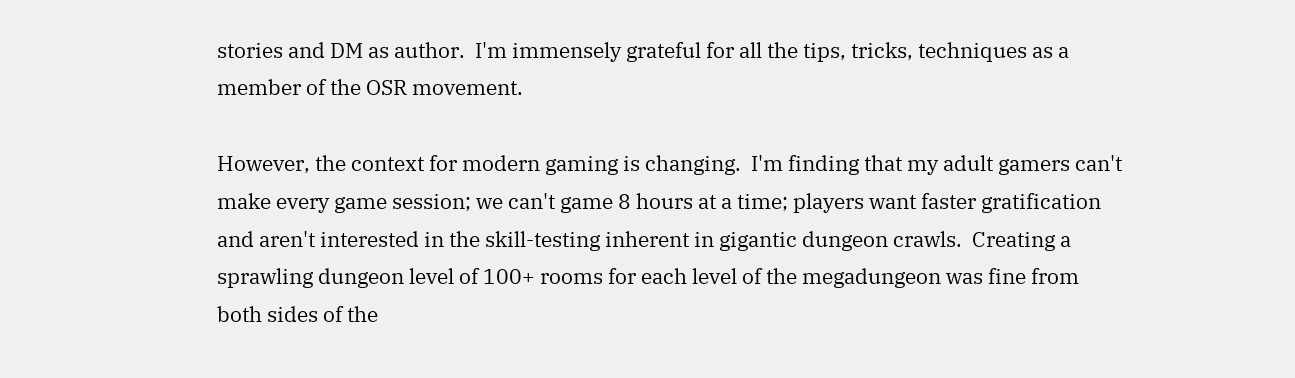stories and DM as author.  I'm immensely grateful for all the tips, tricks, techniques as a member of the OSR movement.

However, the context for modern gaming is changing.  I'm finding that my adult gamers can't make every game session; we can't game 8 hours at a time; players want faster gratification and aren't interested in the skill-testing inherent in gigantic dungeon crawls.  Creating a sprawling dungeon level of 100+ rooms for each level of the megadungeon was fine from both sides of the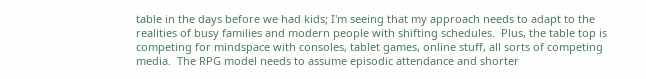table in the days before we had kids; I'm seeing that my approach needs to adapt to the realities of busy families and modern people with shifting schedules.  Plus, the table top is competing for mindspace with consoles, tablet games, online stuff, all sorts of competing media.  The RPG model needs to assume episodic attendance and shorter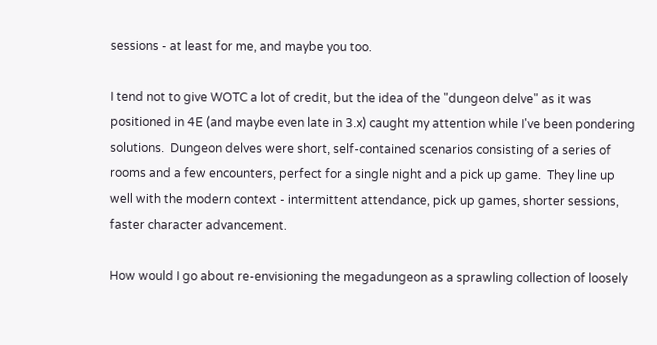sessions - at least for me, and maybe you too.

I tend not to give WOTC a lot of credit, but the idea of the "dungeon delve" as it was positioned in 4E (and maybe even late in 3.x) caught my attention while I've been pondering solutions.  Dungeon delves were short, self-contained scenarios consisting of a series of rooms and a few encounters, perfect for a single night and a pick up game.  They line up well with the modern context - intermittent attendance, pick up games, shorter sessions, faster character advancement.

How would I go about re-envisioning the megadungeon as a sprawling collection of loosely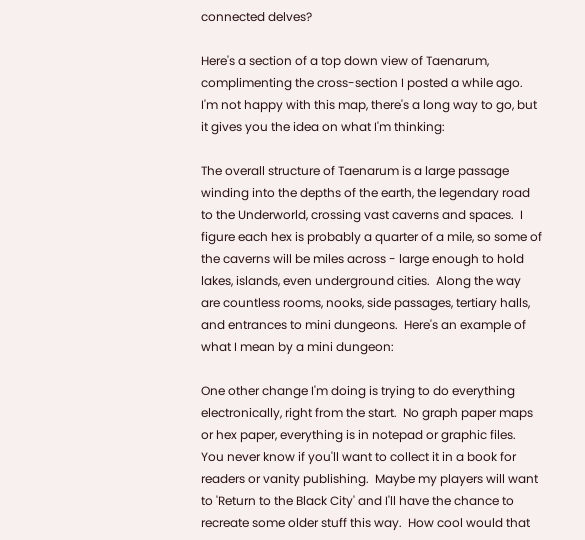connected delves?

Here's a section of a top down view of Taenarum, complimenting the cross-section I posted a while ago. I'm not happy with this map, there's a long way to go, but it gives you the idea on what I'm thinking:

The overall structure of Taenarum is a large passage winding into the depths of the earth, the legendary road to the Underworld, crossing vast caverns and spaces.  I figure each hex is probably a quarter of a mile, so some of the caverns will be miles across - large enough to hold lakes, islands, even underground cities.  Along the way are countless rooms, nooks, side passages, tertiary halls, and entrances to mini dungeons.  Here's an example of what I mean by a mini dungeon:

One other change I'm doing is trying to do everything electronically, right from the start.  No graph paper maps or hex paper, everything is in notepad or graphic files.  You never know if you'll want to collect it in a book for readers or vanity publishing.  Maybe my players will want to 'Return to the Black City' and I'll have the chance to recreate some older stuff this way.  How cool would that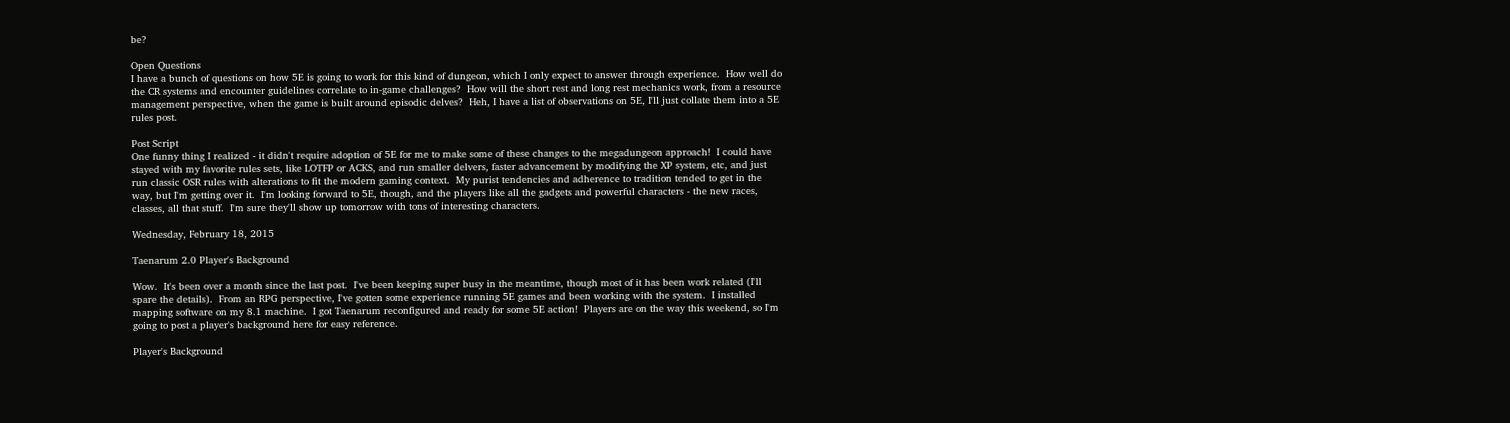be?

Open Questions
I have a bunch of questions on how 5E is going to work for this kind of dungeon, which I only expect to answer through experience.  How well do the CR systems and encounter guidelines correlate to in-game challenges?  How will the short rest and long rest mechanics work, from a resource management perspective, when the game is built around episodic delves?  Heh, I have a list of observations on 5E, I'll just collate them into a 5E rules post.

Post Script
One funny thing I realized - it didn't require adoption of 5E for me to make some of these changes to the megadungeon approach!  I could have stayed with my favorite rules sets, like LOTFP or ACKS, and run smaller delvers, faster advancement by modifying the XP system, etc, and just run classic OSR rules with alterations to fit the modern gaming context.  My purist tendencies and adherence to tradition tended to get in the way, but I'm getting over it.  I'm looking forward to 5E, though, and the players like all the gadgets and powerful characters - the new races, classes, all that stuff.  I'm sure they'll show up tomorrow with tons of interesting characters.

Wednesday, February 18, 2015

Taenarum 2.0 Player's Background

Wow.  It's been over a month since the last post.  I've been keeping super busy in the meantime, though most of it has been work related (I'll spare the details).  From an RPG perspective, I've gotten some experience running 5E games and been working with the system.  I installed mapping software on my 8.1 machine.  I got Taenarum reconfigured and ready for some 5E action!  Players are on the way this weekend, so I'm going to post a player's background here for easy reference.

Player's Background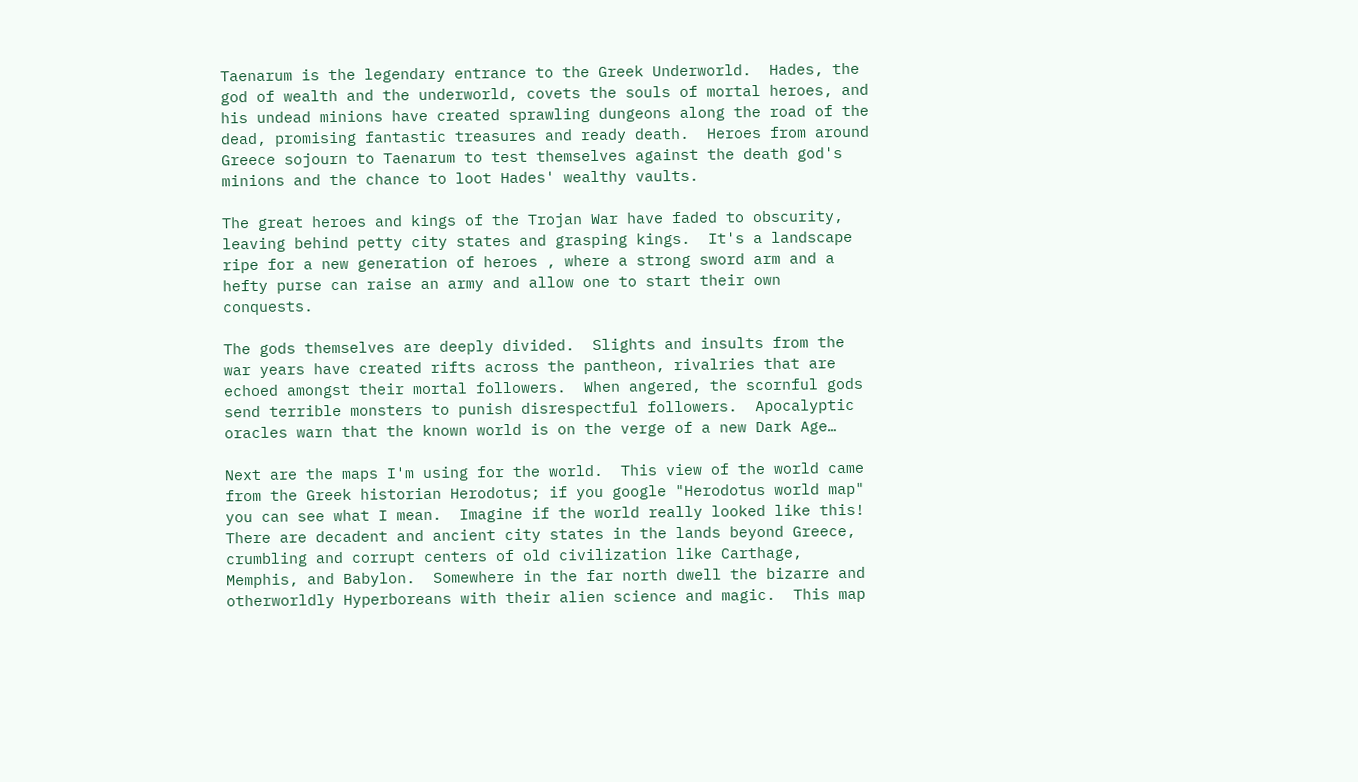Taenarum is the legendary entrance to the Greek Underworld.  Hades, the god of wealth and the underworld, covets the souls of mortal heroes, and his undead minions have created sprawling dungeons along the road of the dead, promising fantastic treasures and ready death.  Heroes from around Greece sojourn to Taenarum to test themselves against the death god's minions and the chance to loot Hades' wealthy vaults.

The great heroes and kings of the Trojan War have faded to obscurity, leaving behind petty city states and grasping kings.  It's a landscape ripe for a new generation of heroes , where a strong sword arm and a hefty purse can raise an army and allow one to start their own conquests.

The gods themselves are deeply divided.  Slights and insults from the war years have created rifts across the pantheon, rivalries that are echoed amongst their mortal followers.  When angered, the scornful gods send terrible monsters to punish disrespectful followers.  Apocalyptic oracles warn that the known world is on the verge of a new Dark Age…

Next are the maps I'm using for the world.  This view of the world came from the Greek historian Herodotus; if you google "Herodotus world map" you can see what I mean.  Imagine if the world really looked like this!  There are decadent and ancient city states in the lands beyond Greece, crumbling and corrupt centers of old civilization like Carthage, Memphis, and Babylon.  Somewhere in the far north dwell the bizarre and otherworldly Hyperboreans with their alien science and magic.  This map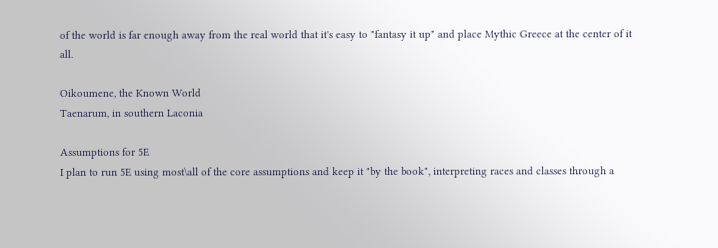of the world is far enough away from the real world that it's easy to "fantasy it up" and place Mythic Greece at the center of it all.

Oikoumene, the Known World
Taenarum, in southern Laconia

Assumptions for 5E
I plan to run 5E using most\all of the core assumptions and keep it "by the book", interpreting races and classes through a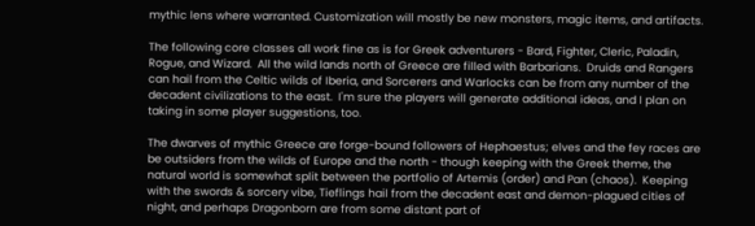mythic lens where warranted. Customization will mostly be new monsters, magic items, and artifacts.

The following core classes all work fine as is for Greek adventurers - Bard, Fighter, Cleric, Paladin, Rogue, and Wizard.  All the wild lands north of Greece are filled with Barbarians.  Druids and Rangers can hail from the Celtic wilds of Iberia, and Sorcerers and Warlocks can be from any number of the decadent civilizations to the east.  I'm sure the players will generate additional ideas, and I plan on taking in some player suggestions, too.

The dwarves of mythic Greece are forge-bound followers of Hephaestus; elves and the fey races are be outsiders from the wilds of Europe and the north - though keeping with the Greek theme, the natural world is somewhat split between the portfolio of Artemis (order) and Pan (chaos).  Keeping with the swords & sorcery vibe, Tieflings hail from the decadent east and demon-plagued cities of night, and perhaps Dragonborn are from some distant part of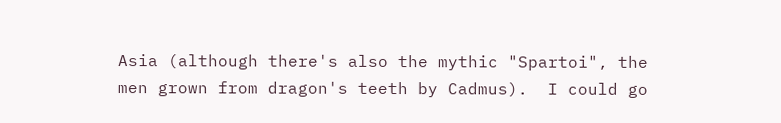Asia (although there's also the mythic "Spartoi", the men grown from dragon's teeth by Cadmus).  I could go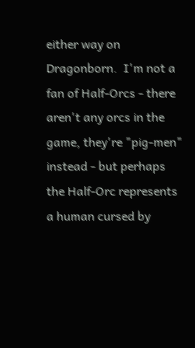either way on Dragonborn.  I'm not a fan of Half-Orcs - there aren't any orcs in the game, they're "pig-men" instead - but perhaps the Half-Orc represents a human cursed by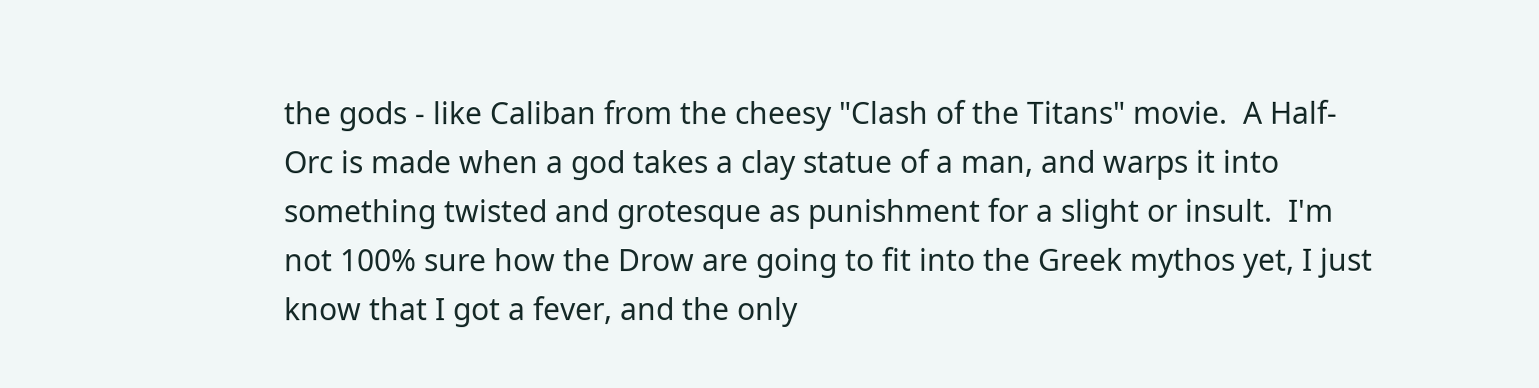the gods - like Caliban from the cheesy "Clash of the Titans" movie.  A Half-Orc is made when a god takes a clay statue of a man, and warps it into something twisted and grotesque as punishment for a slight or insult.  I'm not 100% sure how the Drow are going to fit into the Greek mythos yet, I just know that I got a fever, and the only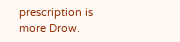prescription is more Drow.